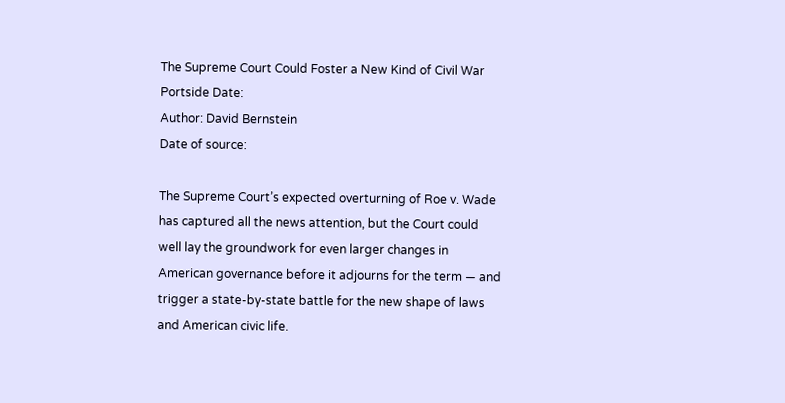The Supreme Court Could Foster a New Kind of Civil War
Portside Date:
Author: David Bernstein
Date of source:

The Supreme Court’s expected overturning of Roe v. Wade has captured all the news attention, but the Court could well lay the groundwork for even larger changes in American governance before it adjourns for the term — and trigger a state-by-state battle for the new shape of laws and American civic life.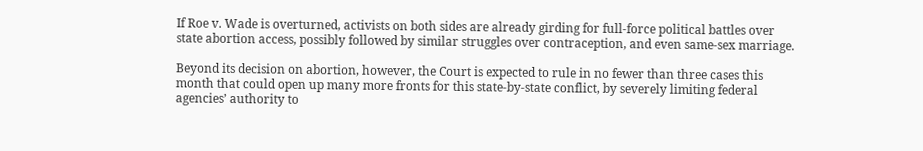If Roe v. Wade is overturned, activists on both sides are already girding for full-force political battles over state abortion access, possibly followed by similar struggles over contraception, and even same-sex marriage.

Beyond its decision on abortion, however, the Court is expected to rule in no fewer than three cases this month that could open up many more fronts for this state-by-state conflict, by severely limiting federal agencies’ authority to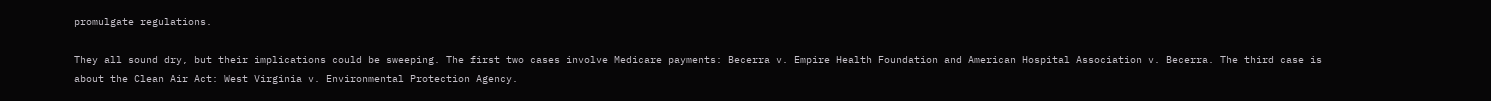promulgate regulations.

They all sound dry, but their implications could be sweeping. The first two cases involve Medicare payments: Becerra v. Empire Health Foundation and American Hospital Association v. Becerra. The third case is about the Clean Air Act: West Virginia v. Environmental Protection Agency.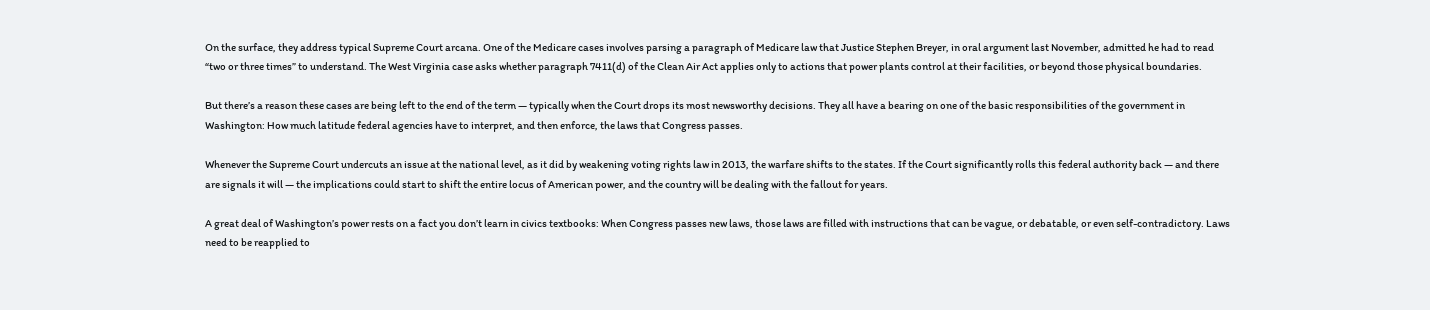On the surface, they address typical Supreme Court arcana. One of the Medicare cases involves parsing a paragraph of Medicare law that Justice Stephen Breyer, in oral argument last November, admitted he had to read “two or three times” to understand. The West Virginia case asks whether paragraph 7411(d) of the Clean Air Act applies only to actions that power plants control at their facilities, or beyond those physical boundaries.

But there’s a reason these cases are being left to the end of the term — typically when the Court drops its most newsworthy decisions. They all have a bearing on one of the basic responsibilities of the government in Washington: How much latitude federal agencies have to interpret, and then enforce, the laws that Congress passes.

Whenever the Supreme Court undercuts an issue at the national level, as it did by weakening voting rights law in 2013, the warfare shifts to the states. If the Court significantly rolls this federal authority back — and there are signals it will — the implications could start to shift the entire locus of American power, and the country will be dealing with the fallout for years.

A great deal of Washington’s power rests on a fact you don’t learn in civics textbooks: When Congress passes new laws, those laws are filled with instructions that can be vague, or debatable, or even self-contradictory. Laws need to be reapplied to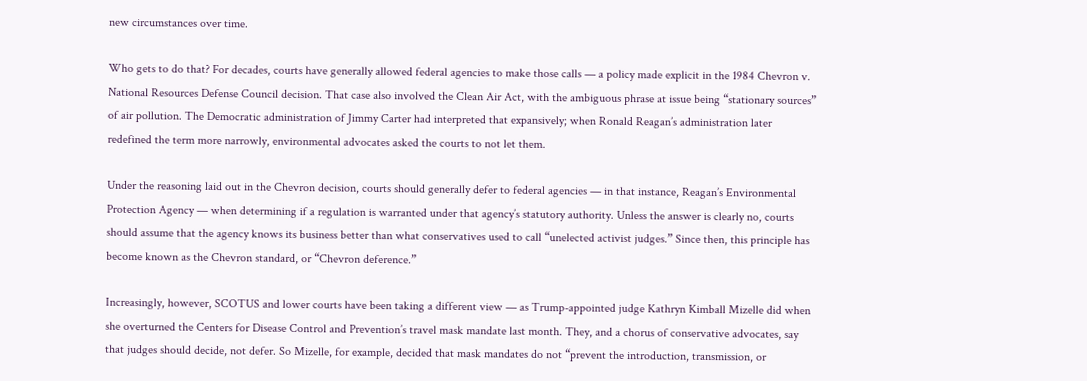new circumstances over time.

Who gets to do that? For decades, courts have generally allowed federal agencies to make those calls — a policy made explicit in the 1984 Chevron v. National Resources Defense Council decision. That case also involved the Clean Air Act, with the ambiguous phrase at issue being “stationary sources” of air pollution. The Democratic administration of Jimmy Carter had interpreted that expansively; when Ronald Reagan’s administration later redefined the term more narrowly, environmental advocates asked the courts to not let them.

Under the reasoning laid out in the Chevron decision, courts should generally defer to federal agencies — in that instance, Reagan’s Environmental Protection Agency — when determining if a regulation is warranted under that agency’s statutory authority. Unless the answer is clearly no, courts should assume that the agency knows its business better than what conservatives used to call “unelected activist judges.” Since then, this principle has become known as the Chevron standard, or “Chevron deference.”

Increasingly, however, SCOTUS and lower courts have been taking a different view — as Trump-appointed judge Kathryn Kimball Mizelle did when she overturned the Centers for Disease Control and Prevention’s travel mask mandate last month. They, and a chorus of conservative advocates, say that judges should decide, not defer. So Mizelle, for example, decided that mask mandates do not “prevent the introduction, transmission, or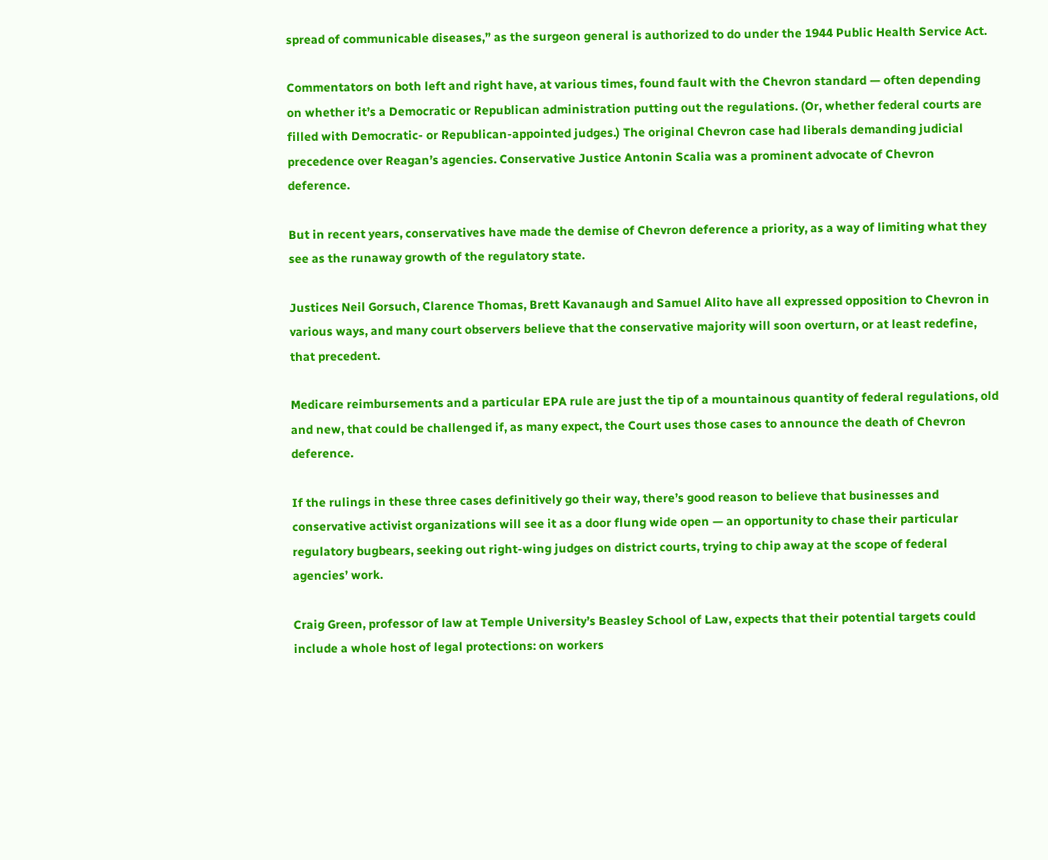spread of communicable diseases,” as the surgeon general is authorized to do under the 1944 Public Health Service Act.

Commentators on both left and right have, at various times, found fault with the Chevron standard — often depending on whether it’s a Democratic or Republican administration putting out the regulations. (Or, whether federal courts are filled with Democratic- or Republican-appointed judges.) The original Chevron case had liberals demanding judicial precedence over Reagan’s agencies. Conservative Justice Antonin Scalia was a prominent advocate of Chevron deference.

But in recent years, conservatives have made the demise of Chevron deference a priority, as a way of limiting what they see as the runaway growth of the regulatory state.

Justices Neil Gorsuch, Clarence Thomas, Brett Kavanaugh and Samuel Alito have all expressed opposition to Chevron in various ways, and many court observers believe that the conservative majority will soon overturn, or at least redefine, that precedent.

Medicare reimbursements and a particular EPA rule are just the tip of a mountainous quantity of federal regulations, old and new, that could be challenged if, as many expect, the Court uses those cases to announce the death of Chevron deference.

If the rulings in these three cases definitively go their way, there’s good reason to believe that businesses and conservative activist organizations will see it as a door flung wide open — an opportunity to chase their particular regulatory bugbears, seeking out right-wing judges on district courts, trying to chip away at the scope of federal agencies’ work.

Craig Green, professor of law at Temple University’s Beasley School of Law, expects that their potential targets could include a whole host of legal protections: on workers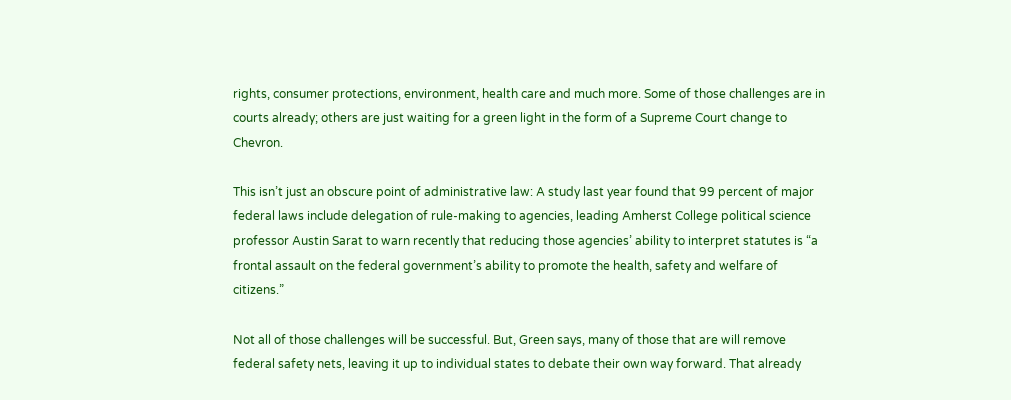rights, consumer protections, environment, health care and much more. Some of those challenges are in courts already; others are just waiting for a green light in the form of a Supreme Court change to Chevron.

This isn’t just an obscure point of administrative law: A study last year found that 99 percent of major federal laws include delegation of rule-making to agencies, leading Amherst College political science professor Austin Sarat to warn recently that reducing those agencies’ ability to interpret statutes is “a frontal assault on the federal government’s ability to promote the health, safety and welfare of citizens.”

Not all of those challenges will be successful. But, Green says, many of those that are will remove federal safety nets, leaving it up to individual states to debate their own way forward. That already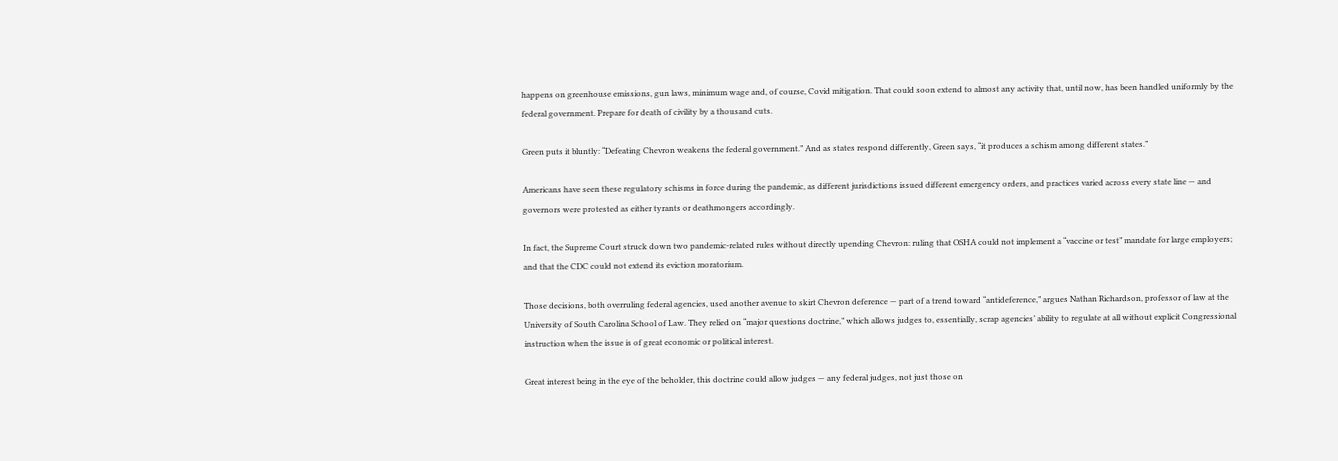happens on greenhouse emissions, gun laws, minimum wage and, of course, Covid mitigation. That could soon extend to almost any activity that, until now, has been handled uniformly by the federal government. Prepare for death of civility by a thousand cuts.

Green puts it bluntly: “Defeating Chevron weakens the federal government.” And as states respond differently, Green says, “it produces a schism among different states.”

Americans have seen these regulatory schisms in force during the pandemic, as different jurisdictions issued different emergency orders, and practices varied across every state line — and governors were protested as either tyrants or deathmongers accordingly.

In fact, the Supreme Court struck down two pandemic-related rules without directly upending Chevron: ruling that OSHA could not implement a “vaccine or test” mandate for large employers; and that the CDC could not extend its eviction moratorium.

Those decisions, both overruling federal agencies, used another avenue to skirt Chevron deference — part of a trend toward “antideference,” argues Nathan Richardson, professor of law at the University of South Carolina School of Law. They relied on “major questions doctrine,” which allows judges to, essentially, scrap agencies’ ability to regulate at all without explicit Congressional instruction when the issue is of great economic or political interest.

Great interest being in the eye of the beholder, this doctrine could allow judges — any federal judges, not just those on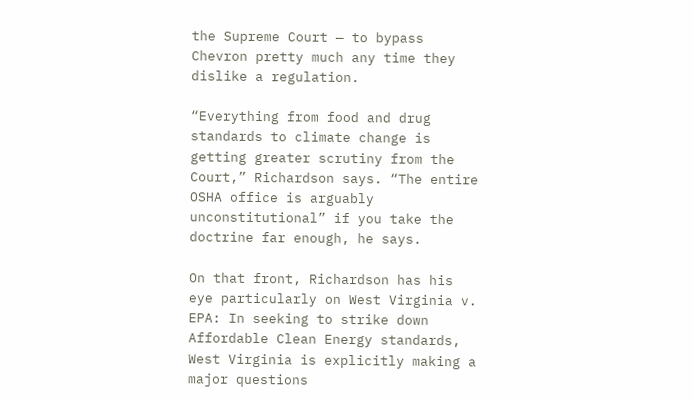the Supreme Court — to bypass Chevron pretty much any time they dislike a regulation.

“Everything from food and drug standards to climate change is getting greater scrutiny from the Court,” Richardson says. “The entire OSHA office is arguably unconstitutional” if you take the doctrine far enough, he says.

On that front, Richardson has his eye particularly on West Virginia v. EPA: In seeking to strike down Affordable Clean Energy standards, West Virginia is explicitly making a major questions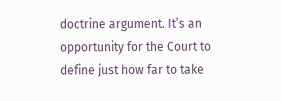doctrine argument. It’s an opportunity for the Court to define just how far to take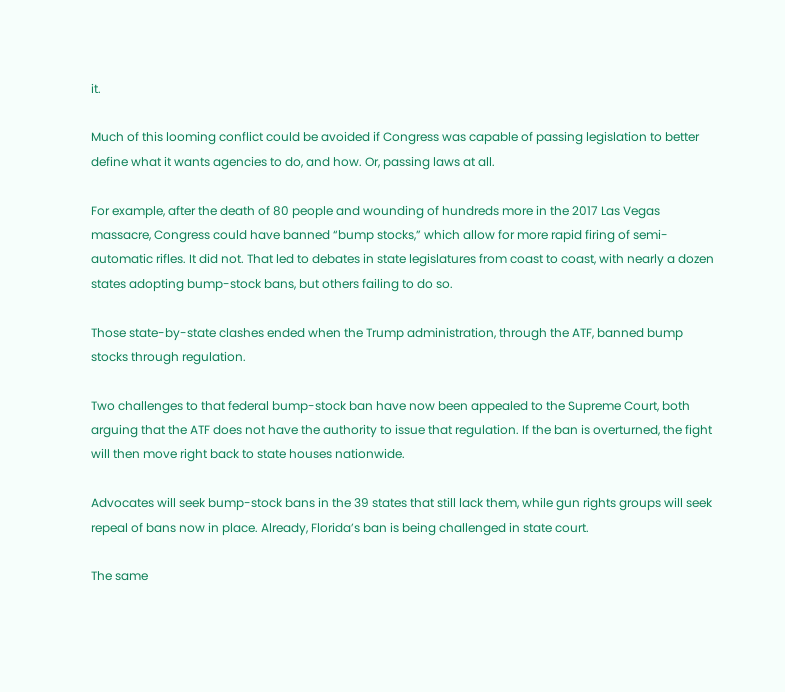it.

Much of this looming conflict could be avoided if Congress was capable of passing legislation to better define what it wants agencies to do, and how. Or, passing laws at all.

For example, after the death of 80 people and wounding of hundreds more in the 2017 Las Vegas massacre, Congress could have banned “bump stocks,” which allow for more rapid firing of semi-automatic rifles. It did not. That led to debates in state legislatures from coast to coast, with nearly a dozen states adopting bump-stock bans, but others failing to do so.

Those state-by-state clashes ended when the Trump administration, through the ATF, banned bump stocks through regulation.

Two challenges to that federal bump-stock ban have now been appealed to the Supreme Court, both arguing that the ATF does not have the authority to issue that regulation. If the ban is overturned, the fight will then move right back to state houses nationwide.

Advocates will seek bump-stock bans in the 39 states that still lack them, while gun rights groups will seek repeal of bans now in place. Already, Florida’s ban is being challenged in state court.

The same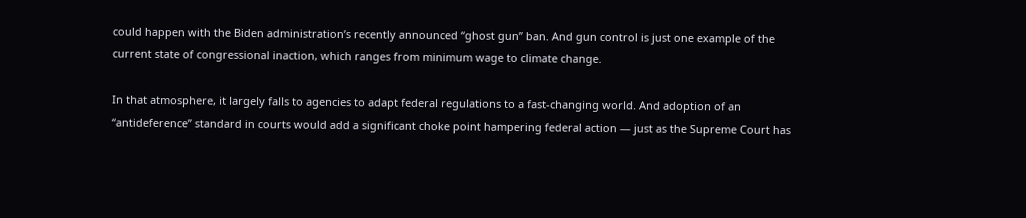could happen with the Biden administration’s recently announced “ghost gun” ban. And gun control is just one example of the current state of congressional inaction, which ranges from minimum wage to climate change.

In that atmosphere, it largely falls to agencies to adapt federal regulations to a fast-changing world. And adoption of an “antideference” standard in courts would add a significant choke point hampering federal action — just as the Supreme Court has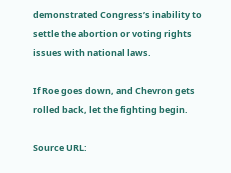demonstrated Congress’s inability to settle the abortion or voting rights issues with national laws.

If Roe goes down, and Chevron gets rolled back, let the fighting begin.

Source URL: